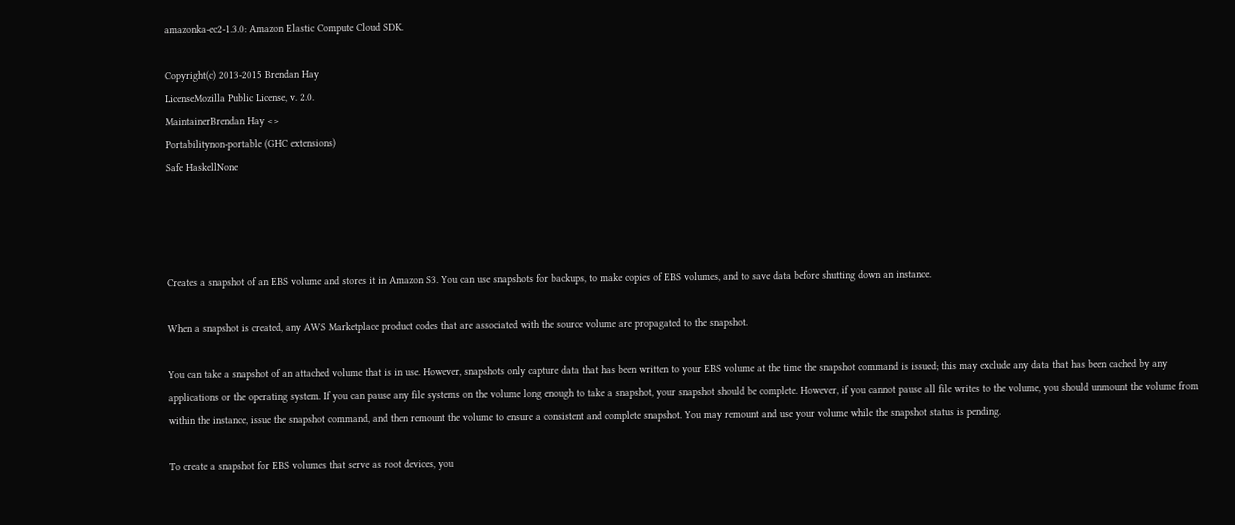amazonka-ec2-1.3.0: Amazon Elastic Compute Cloud SDK.

Copyright(c) 2013-2015 Brendan Hay
LicenseMozilla Public License, v. 2.0.
MaintainerBrendan Hay <>
Portabilitynon-portable (GHC extensions)
Safe HaskellNone




Creates a snapshot of an EBS volume and stores it in Amazon S3. You can use snapshots for backups, to make copies of EBS volumes, and to save data before shutting down an instance.

When a snapshot is created, any AWS Marketplace product codes that are associated with the source volume are propagated to the snapshot.

You can take a snapshot of an attached volume that is in use. However, snapshots only capture data that has been written to your EBS volume at the time the snapshot command is issued; this may exclude any data that has been cached by any applications or the operating system. If you can pause any file systems on the volume long enough to take a snapshot, your snapshot should be complete. However, if you cannot pause all file writes to the volume, you should unmount the volume from within the instance, issue the snapshot command, and then remount the volume to ensure a consistent and complete snapshot. You may remount and use your volume while the snapshot status is pending.

To create a snapshot for EBS volumes that serve as root devices, you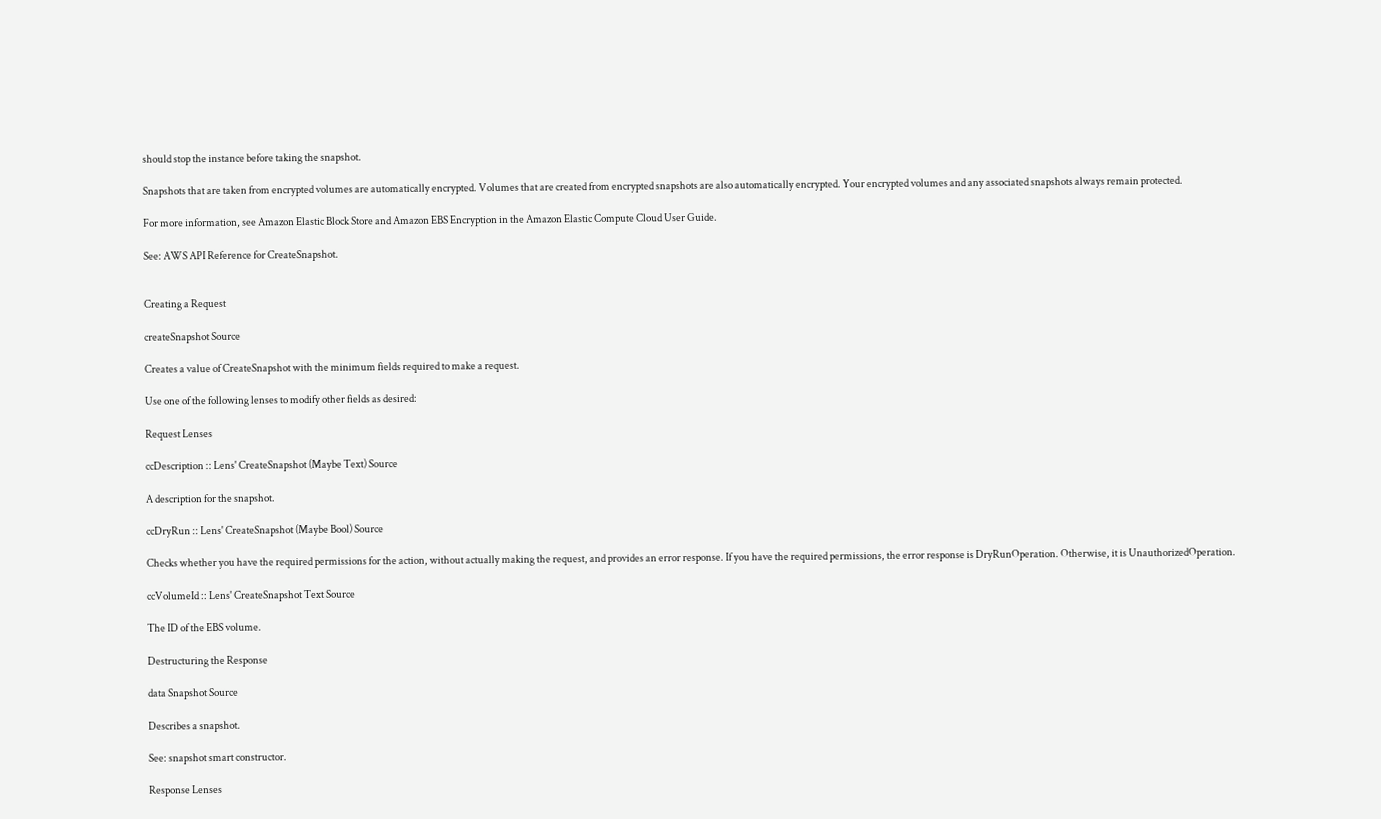should stop the instance before taking the snapshot.

Snapshots that are taken from encrypted volumes are automatically encrypted. Volumes that are created from encrypted snapshots are also automatically encrypted. Your encrypted volumes and any associated snapshots always remain protected.

For more information, see Amazon Elastic Block Store and Amazon EBS Encryption in the Amazon Elastic Compute Cloud User Guide.

See: AWS API Reference for CreateSnapshot.


Creating a Request

createSnapshot Source

Creates a value of CreateSnapshot with the minimum fields required to make a request.

Use one of the following lenses to modify other fields as desired:

Request Lenses

ccDescription :: Lens' CreateSnapshot (Maybe Text) Source

A description for the snapshot.

ccDryRun :: Lens' CreateSnapshot (Maybe Bool) Source

Checks whether you have the required permissions for the action, without actually making the request, and provides an error response. If you have the required permissions, the error response is DryRunOperation. Otherwise, it is UnauthorizedOperation.

ccVolumeId :: Lens' CreateSnapshot Text Source

The ID of the EBS volume.

Destructuring the Response

data Snapshot Source

Describes a snapshot.

See: snapshot smart constructor.

Response Lenses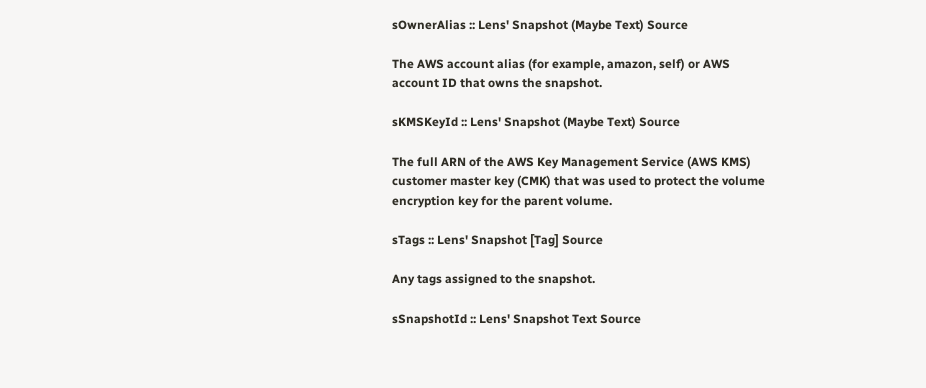sOwnerAlias :: Lens' Snapshot (Maybe Text) Source

The AWS account alias (for example, amazon, self) or AWS account ID that owns the snapshot.

sKMSKeyId :: Lens' Snapshot (Maybe Text) Source

The full ARN of the AWS Key Management Service (AWS KMS) customer master key (CMK) that was used to protect the volume encryption key for the parent volume.

sTags :: Lens' Snapshot [Tag] Source

Any tags assigned to the snapshot.

sSnapshotId :: Lens' Snapshot Text Source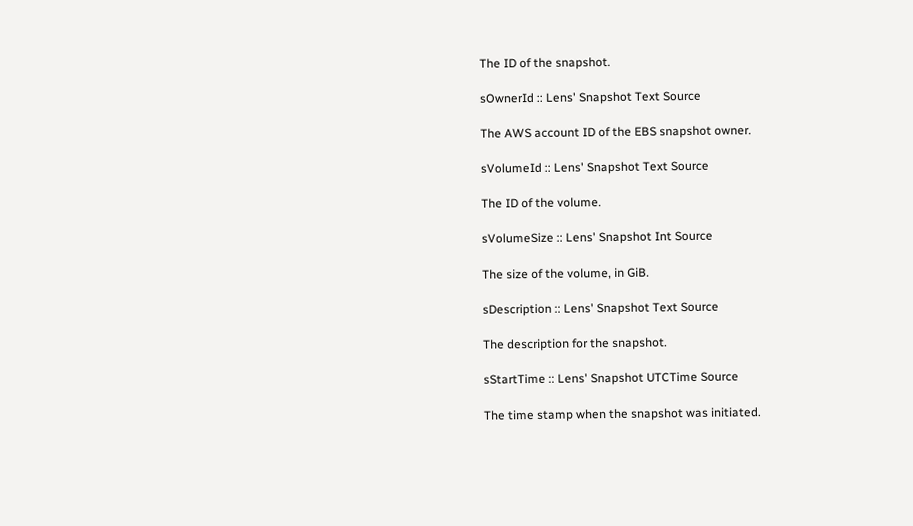The ID of the snapshot.

sOwnerId :: Lens' Snapshot Text Source

The AWS account ID of the EBS snapshot owner.

sVolumeId :: Lens' Snapshot Text Source

The ID of the volume.

sVolumeSize :: Lens' Snapshot Int Source

The size of the volume, in GiB.

sDescription :: Lens' Snapshot Text Source

The description for the snapshot.

sStartTime :: Lens' Snapshot UTCTime Source

The time stamp when the snapshot was initiated.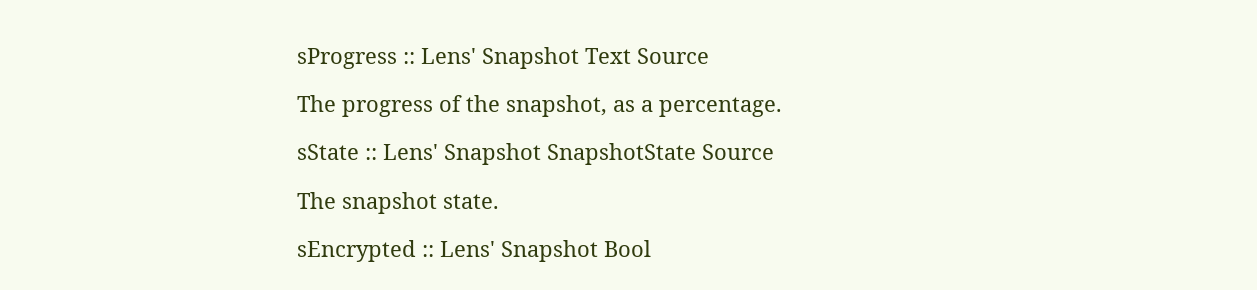sProgress :: Lens' Snapshot Text Source

The progress of the snapshot, as a percentage.

sState :: Lens' Snapshot SnapshotState Source

The snapshot state.

sEncrypted :: Lens' Snapshot Bool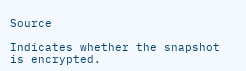Source

Indicates whether the snapshot is encrypted.